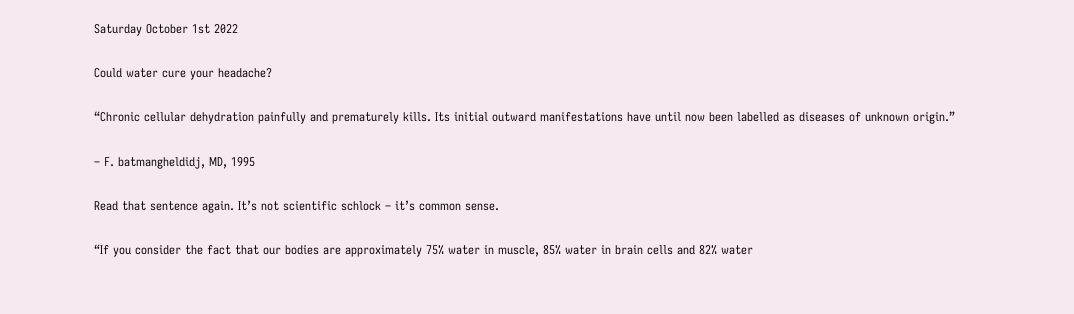Saturday October 1st 2022

Could water cure your headache?

“Chronic cellular dehydration painfully and prematurely kills. Its initial outward manifestations have until now been labelled as diseases of unknown origin.”

– F. batmangheldidj, MD, 1995

Read that sentence again. It’s not scientific schlock – it’s common sense.

“If you consider the fact that our bodies are approximately 75% water in muscle, 85% water in brain cells and 82% water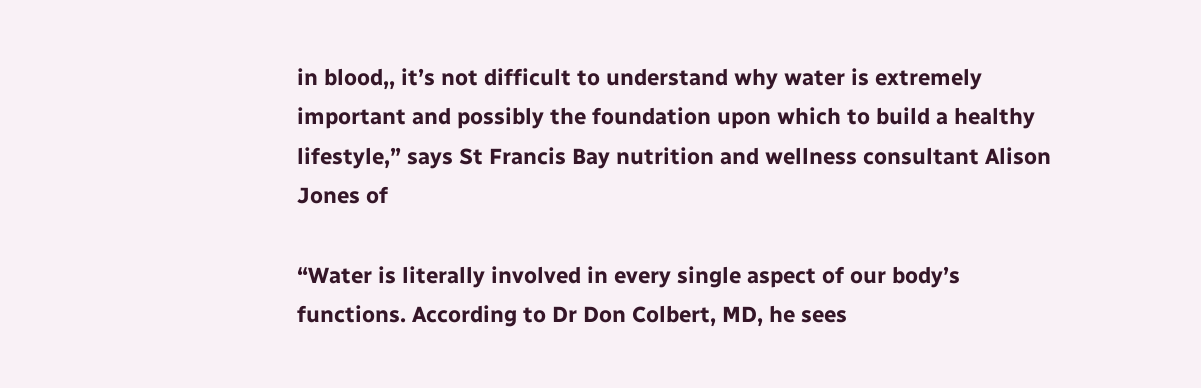in blood,, it’s not difficult to understand why water is extremely important and possibly the foundation upon which to build a healthy lifestyle,” says St Francis Bay nutrition and wellness consultant Alison Jones of

“Water is literally involved in every single aspect of our body’s functions. According to Dr Don Colbert, MD, he sees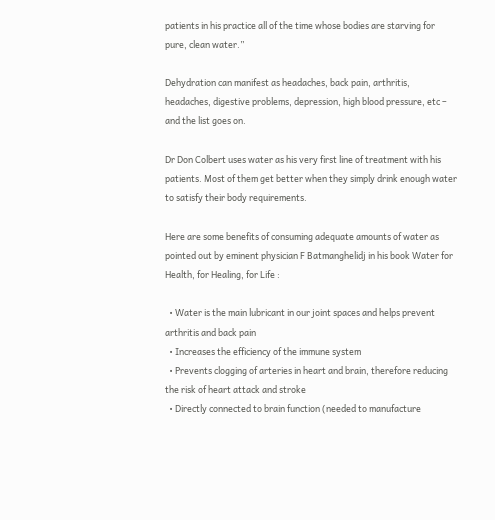patients in his practice all of the time whose bodies are starving for pure, clean water.”

Dehydration can manifest as headaches, back pain, arthritis, headaches, digestive problems, depression, high blood pressure, etc – and the list goes on.

Dr Don Colbert uses water as his very first line of treatment with his patients. Most of them get better when they simply drink enough water to satisfy their body requirements.

Here are some benefits of consuming adequate amounts of water as pointed out by eminent physician F Batmanghelidj in his book Water for Health, for Healing, for Life :

  • Water is the main lubricant in our joint spaces and helps prevent arthritis and back pain
  • Increases the efficiency of the immune system
  • Prevents clogging of arteries in heart and brain, therefore reducing the risk of heart attack and stroke
  • Directly connected to brain function (needed to manufacture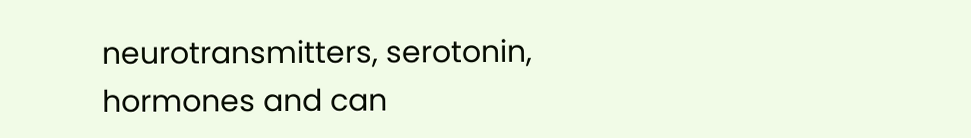neurotransmitters, serotonin, hormones and can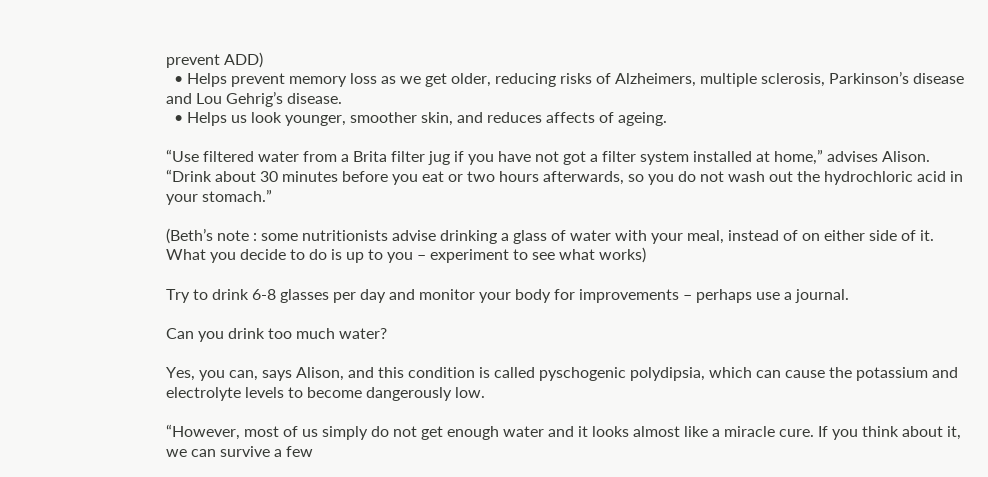prevent ADD)
  • Helps prevent memory loss as we get older, reducing risks of Alzheimers, multiple sclerosis, Parkinson’s disease and Lou Gehrig’s disease.
  • Helps us look younger, smoother skin, and reduces affects of ageing.

“Use filtered water from a Brita filter jug if you have not got a filter system installed at home,” advises Alison. “Drink about 30 minutes before you eat or two hours afterwards, so you do not wash out the hydrochloric acid in your stomach.”

(Beth’s note : some nutritionists advise drinking a glass of water with your meal, instead of on either side of it. What you decide to do is up to you – experiment to see what works)

Try to drink 6-8 glasses per day and monitor your body for improvements – perhaps use a journal.

Can you drink too much water?

Yes, you can, says Alison, and this condition is called pyschogenic polydipsia, which can cause the potassium and electrolyte levels to become dangerously low.

“However, most of us simply do not get enough water and it looks almost like a miracle cure. If you think about it, we can survive a few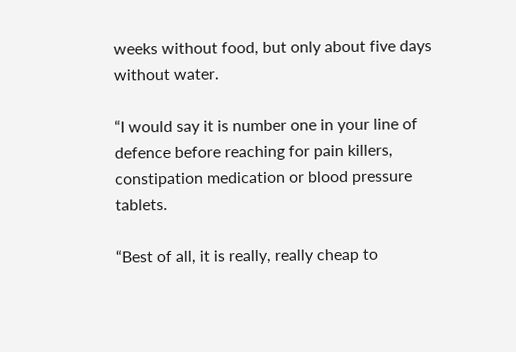weeks without food, but only about five days without water.

“I would say it is number one in your line of defence before reaching for pain killers, constipation medication or blood pressure tablets.

“Best of all, it is really, really cheap to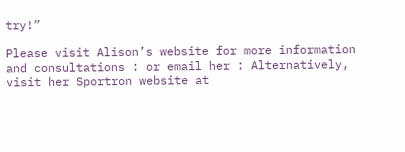try!”

Please visit Alison’s website for more information and consultations : or email her : Alternatively, visit her Sportron website at